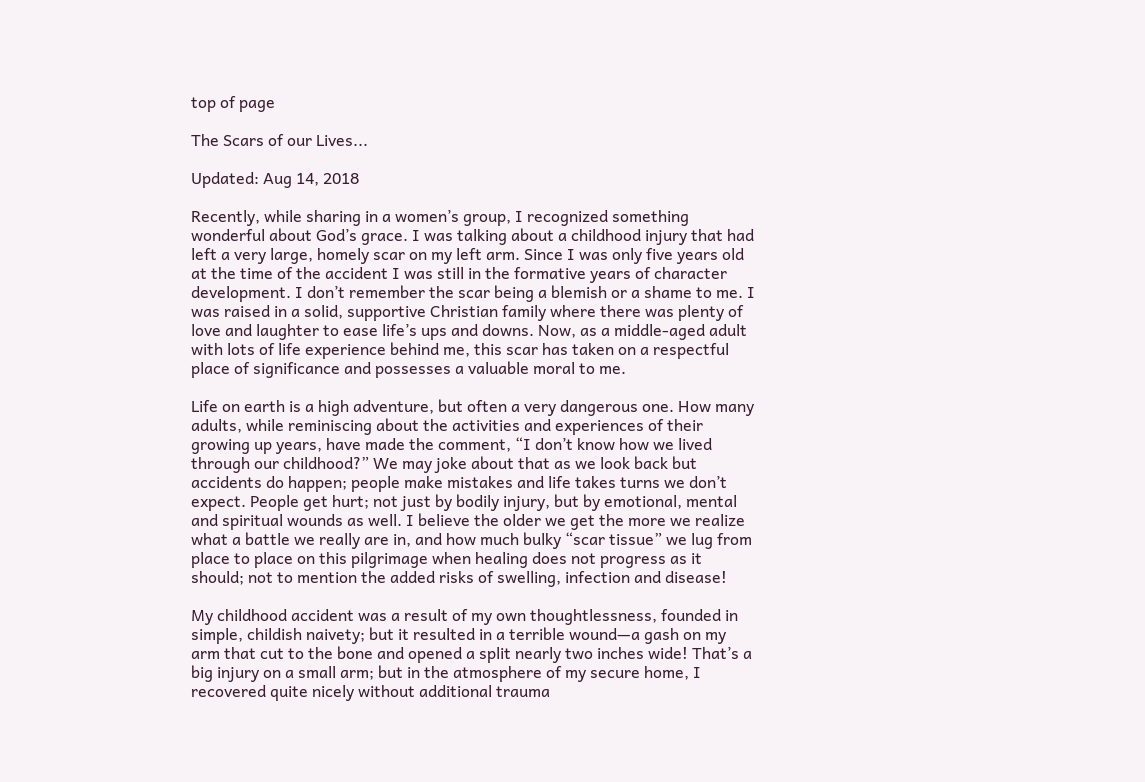top of page

The Scars of our Lives...

Updated: Aug 14, 2018

Recently, while sharing in a women’s group, I recognized something wonderful about God’s grace. I was talking about a childhood injury that had left a very large, homely scar on my left arm. Since I was only five years old at the time of the accident I was still in the formative years of character development. I don’t remember the scar being a blemish or a shame to me. I was raised in a solid, supportive Christian family where there was plenty of love and laughter to ease life’s ups and downs. Now, as a middle-aged adult with lots of life experience behind me, this scar has taken on a respectful place of significance and possesses a valuable moral to me.

Life on earth is a high adventure, but often a very dangerous one. How many adults, while reminiscing about the activities and experiences of their growing up years, have made the comment, “I don’t know how we lived through our childhood?” We may joke about that as we look back but accidents do happen; people make mistakes and life takes turns we don’t expect. People get hurt; not just by bodily injury, but by emotional, mental and spiritual wounds as well. I believe the older we get the more we realize what a battle we really are in, and how much bulky “scar tissue” we lug from place to place on this pilgrimage when healing does not progress as it should; not to mention the added risks of swelling, infection and disease!

My childhood accident was a result of my own thoughtlessness, founded in simple, childish naivety; but it resulted in a terrible wound—a gash on my arm that cut to the bone and opened a split nearly two inches wide! That’s a big injury on a small arm; but in the atmosphere of my secure home, I recovered quite nicely without additional trauma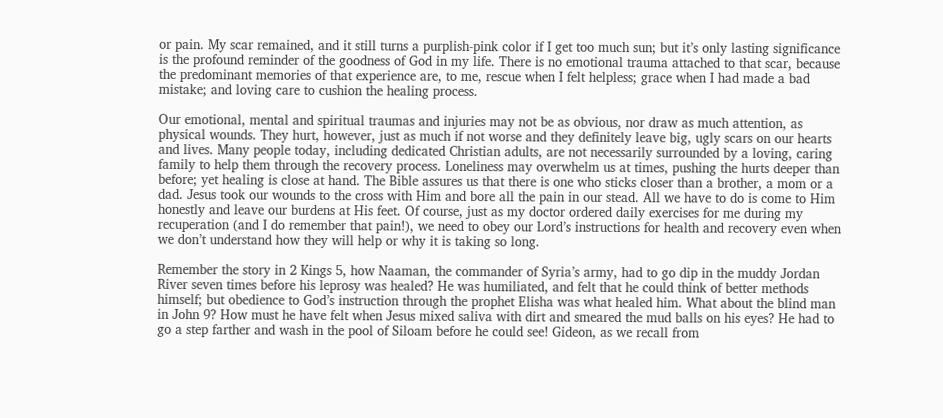or pain. My scar remained, and it still turns a purplish-pink color if I get too much sun; but it’s only lasting significance is the profound reminder of the goodness of God in my life. There is no emotional trauma attached to that scar, because the predominant memories of that experience are, to me, rescue when I felt helpless; grace when I had made a bad mistake; and loving care to cushion the healing process.

Our emotional, mental and spiritual traumas and injuries may not be as obvious, nor draw as much attention, as physical wounds. They hurt, however, just as much if not worse and they definitely leave big, ugly scars on our hearts and lives. Many people today, including dedicated Christian adults, are not necessarily surrounded by a loving, caring family to help them through the recovery process. Loneliness may overwhelm us at times, pushing the hurts deeper than before; yet healing is close at hand. The Bible assures us that there is one who sticks closer than a brother, a mom or a dad. Jesus took our wounds to the cross with Him and bore all the pain in our stead. All we have to do is come to Him honestly and leave our burdens at His feet. Of course, just as my doctor ordered daily exercises for me during my recuperation (and I do remember that pain!), we need to obey our Lord’s instructions for health and recovery even when we don’t understand how they will help or why it is taking so long.

Remember the story in 2 Kings 5, how Naaman, the commander of Syria’s army, had to go dip in the muddy Jordan River seven times before his leprosy was healed? He was humiliated, and felt that he could think of better methods himself; but obedience to God’s instruction through the prophet Elisha was what healed him. What about the blind man in John 9? How must he have felt when Jesus mixed saliva with dirt and smeared the mud balls on his eyes? He had to go a step farther and wash in the pool of Siloam before he could see! Gideon, as we recall from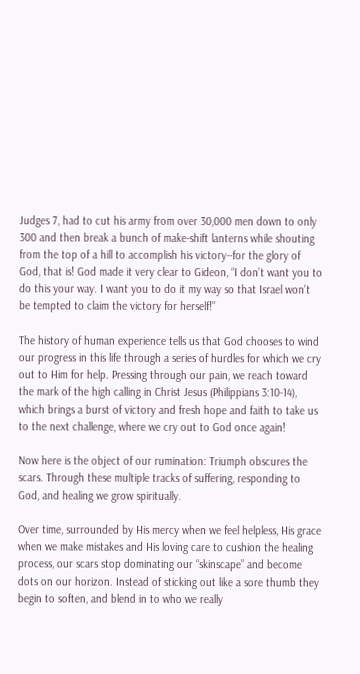Judges 7, had to cut his army from over 30,000 men down to only 300 and then break a bunch of make-shift lanterns while shouting from the top of a hill to accomplish his victory--for the glory of God, that is! God made it very clear to Gideon, “I don’t want you to do this your way. I want you to do it my way so that Israel won’t be tempted to claim the victory for herself!”

The history of human experience tells us that God chooses to wind our progress in this life through a series of hurdles for which we cry out to Him for help. Pressing through our pain, we reach toward the mark of the high calling in Christ Jesus (Philippians 3:10-14), which brings a burst of victory and fresh hope and faith to take us to the next challenge, where we cry out to God once again!

Now here is the object of our rumination: Triumph obscures the scars. Through these multiple tracks of suffering, responding to God, and healing we grow spiritually.

Over time, surrounded by His mercy when we feel helpless, His grace when we make mistakes and His loving care to cushion the healing process, our scars stop dominating our “skinscape” and become dots on our horizon. Instead of sticking out like a sore thumb they begin to soften, and blend in to who we really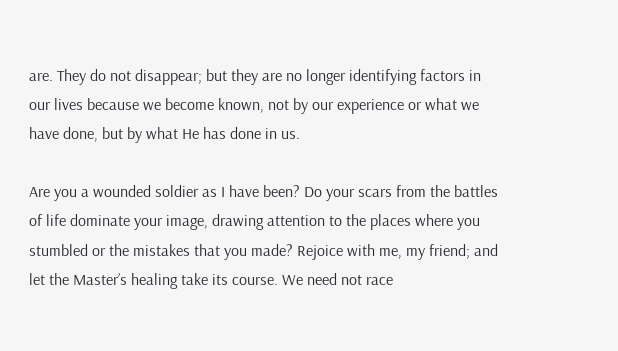are. They do not disappear; but they are no longer identifying factors in our lives because we become known, not by our experience or what we have done, but by what He has done in us.

Are you a wounded soldier as I have been? Do your scars from the battles of life dominate your image, drawing attention to the places where you stumbled or the mistakes that you made? Rejoice with me, my friend; and let the Master’s healing take its course. We need not race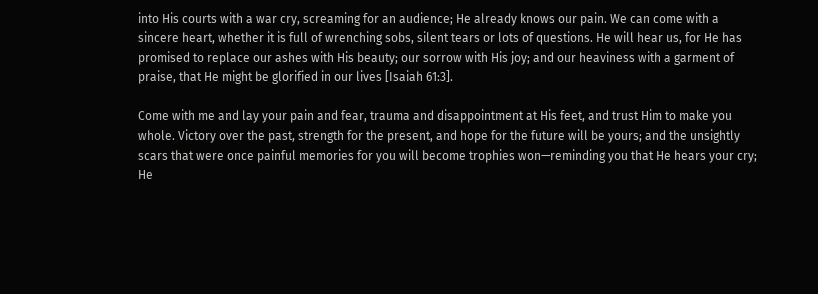into His courts with a war cry, screaming for an audience; He already knows our pain. We can come with a sincere heart, whether it is full of wrenching sobs, silent tears or lots of questions. He will hear us, for He has promised to replace our ashes with His beauty; our sorrow with His joy; and our heaviness with a garment of praise, that He might be glorified in our lives [Isaiah 61:3].

Come with me and lay your pain and fear, trauma and disappointment at His feet, and trust Him to make you whole. Victory over the past, strength for the present, and hope for the future will be yours; and the unsightly scars that were once painful memories for you will become trophies won—reminding you that He hears your cry; He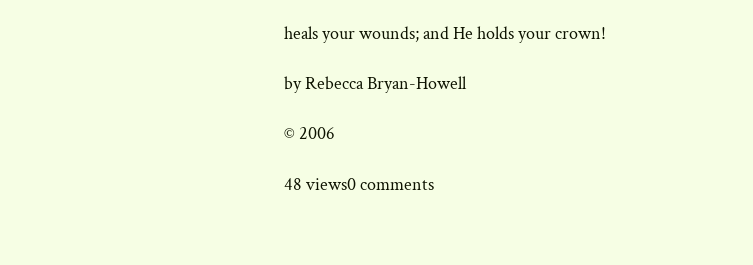heals your wounds; and He holds your crown!

by Rebecca Bryan-Howell

© 2006

48 views0 comments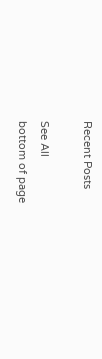Recent Posts

See All
bottom of page